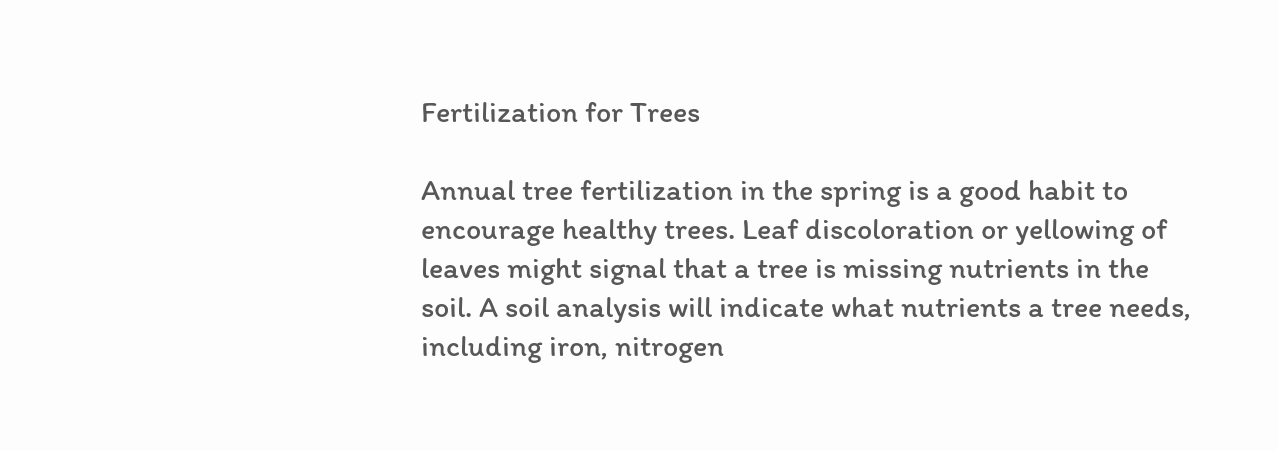Fertilization for Trees

Annual tree fertilization in the spring is a good habit to encourage healthy trees. Leaf discoloration or yellowing of leaves might signal that a tree is missing nutrients in the soil. A soil analysis will indicate what nutrients a tree needs, including iron, nitrogen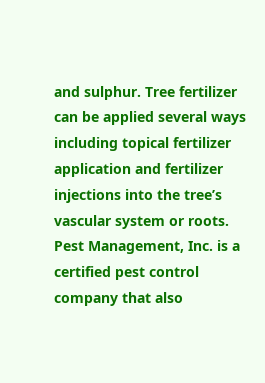and sulphur. Tree fertilizer can be applied several ways including topical fertilizer application and fertilizer injections into the tree’s vascular system or roots. Pest Management, Inc. is a certified pest control company that also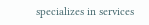specializes in services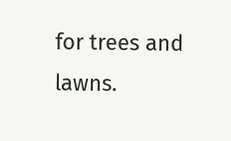for trees and lawns.